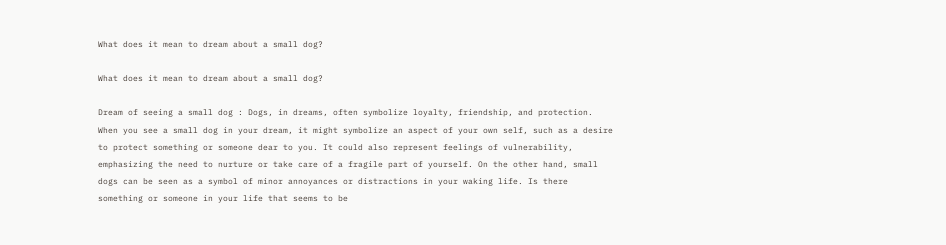What does it mean to dream about a small dog?

What does it mean to dream about a small dog?

Dream of seeing a small dog : Dogs, in dreams, often symbolize loyalty, friendship, and protection. When you see a small dog in your dream, it might symbolize an aspect of your own self, such as a desire to protect something or someone dear to you. It could also represent feelings of vulnerability, emphasizing the need to nurture or take care of a fragile part of yourself. On the other hand, small dogs can be seen as a symbol of minor annoyances or distractions in your waking life. Is there something or someone in your life that seems to be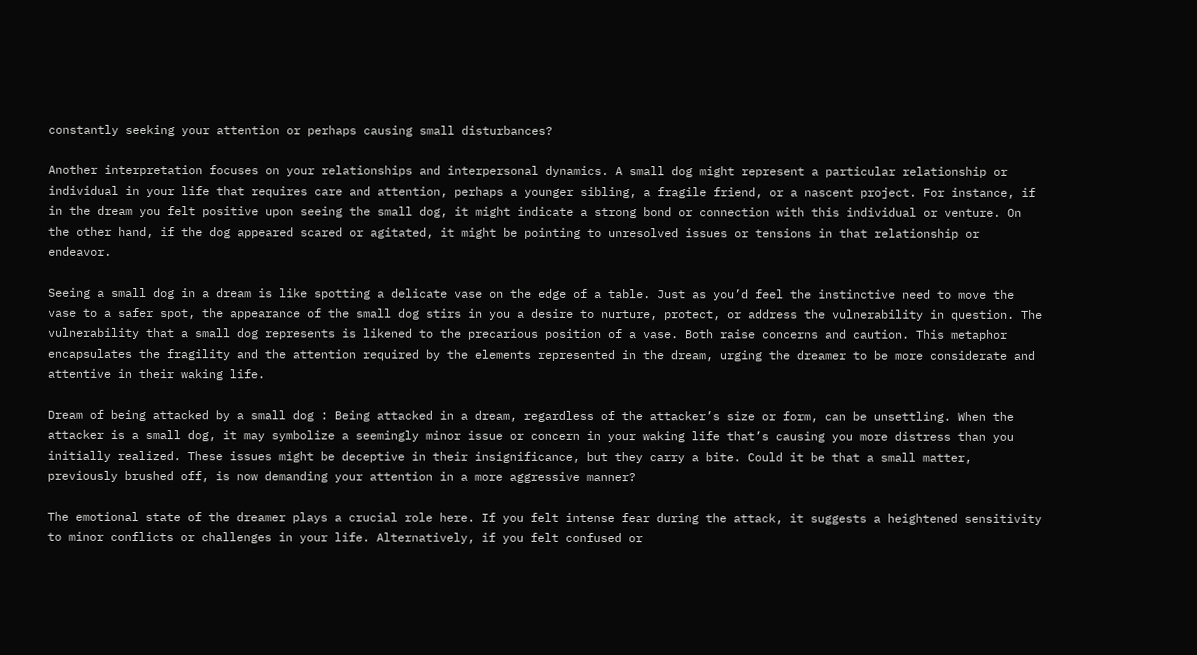constantly seeking your attention or perhaps causing small disturbances?

Another interpretation focuses on your relationships and interpersonal dynamics. A small dog might represent a particular relationship or individual in your life that requires care and attention, perhaps a younger sibling, a fragile friend, or a nascent project. For instance, if in the dream you felt positive upon seeing the small dog, it might indicate a strong bond or connection with this individual or venture. On the other hand, if the dog appeared scared or agitated, it might be pointing to unresolved issues or tensions in that relationship or endeavor.

Seeing a small dog in a dream is like spotting a delicate vase on the edge of a table. Just as you’d feel the instinctive need to move the vase to a safer spot, the appearance of the small dog stirs in you a desire to nurture, protect, or address the vulnerability in question. The vulnerability that a small dog represents is likened to the precarious position of a vase. Both raise concerns and caution. This metaphor encapsulates the fragility and the attention required by the elements represented in the dream, urging the dreamer to be more considerate and attentive in their waking life.

Dream of being attacked by a small dog : Being attacked in a dream, regardless of the attacker’s size or form, can be unsettling. When the attacker is a small dog, it may symbolize a seemingly minor issue or concern in your waking life that’s causing you more distress than you initially realized. These issues might be deceptive in their insignificance, but they carry a bite. Could it be that a small matter, previously brushed off, is now demanding your attention in a more aggressive manner?

The emotional state of the dreamer plays a crucial role here. If you felt intense fear during the attack, it suggests a heightened sensitivity to minor conflicts or challenges in your life. Alternatively, if you felt confused or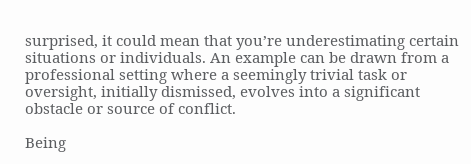surprised, it could mean that you’re underestimating certain situations or individuals. An example can be drawn from a professional setting where a seemingly trivial task or oversight, initially dismissed, evolves into a significant obstacle or source of conflict.

Being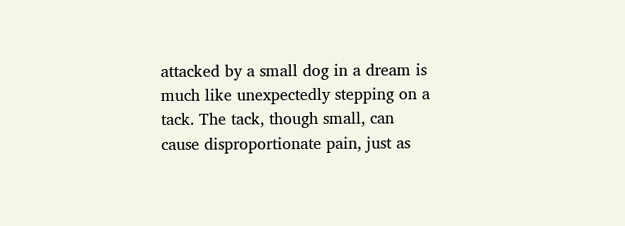attacked by a small dog in a dream is much like unexpectedly stepping on a tack. The tack, though small, can cause disproportionate pain, just as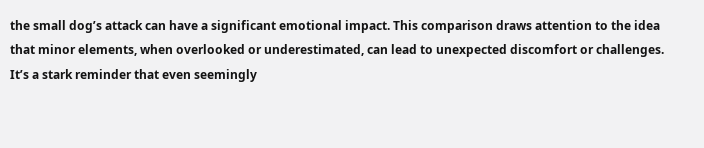the small dog’s attack can have a significant emotional impact. This comparison draws attention to the idea that minor elements, when overlooked or underestimated, can lead to unexpected discomfort or challenges. It’s a stark reminder that even seemingly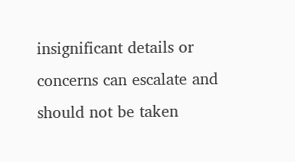insignificant details or concerns can escalate and should not be taken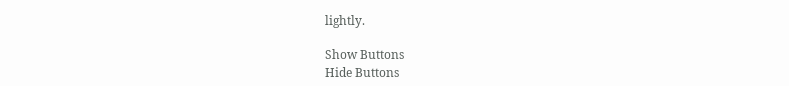lightly.

Show Buttons
Hide Buttons